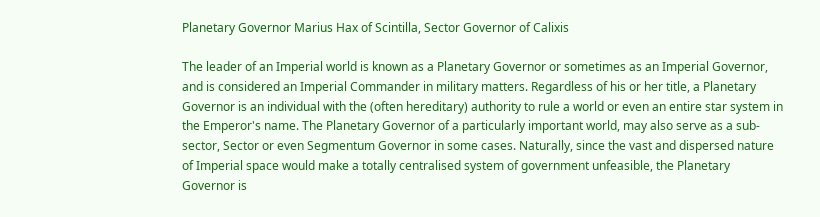Planetary Governor Marius Hax of Scintilla, Sector Governor of Calixis

The leader of an Imperial world is known as a Planetary Governor or sometimes as an Imperial Governor, and is considered an Imperial Commander in military matters. Regardless of his or her title, a Planetary Governor is an individual with the (often hereditary) authority to rule a world or even an entire star system in the Emperor's name. The Planetary Governor of a particularly important world, may also serve as a sub-sector, Sector or even Segmentum Governor in some cases. Naturally, since the vast and dispersed nature of Imperial space would make a totally centralised system of government unfeasible, the Planetary Governor is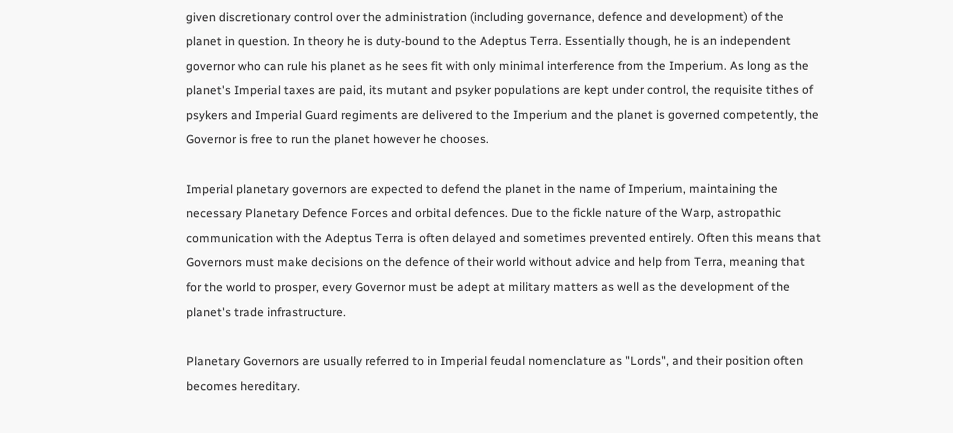given discretionary control over the administration (including governance, defence and development) of the planet in question. In theory he is duty-bound to the Adeptus Terra. Essentially though, he is an independent governor who can rule his planet as he sees fit with only minimal interference from the Imperium. As long as the planet's Imperial taxes are paid, its mutant and psyker populations are kept under control, the requisite tithes of psykers and Imperial Guard regiments are delivered to the Imperium and the planet is governed competently, the Governor is free to run the planet however he chooses.

Imperial planetary governors are expected to defend the planet in the name of Imperium, maintaining the necessary Planetary Defence Forces and orbital defences. Due to the fickle nature of the Warp, astropathic communication with the Adeptus Terra is often delayed and sometimes prevented entirely. Often this means that Governors must make decisions on the defence of their world without advice and help from Terra, meaning that for the world to prosper, every Governor must be adept at military matters as well as the development of the planet's trade infrastructure.

Planetary Governors are usually referred to in Imperial feudal nomenclature as "Lords", and their position often becomes hereditary.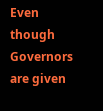Even though Governors are given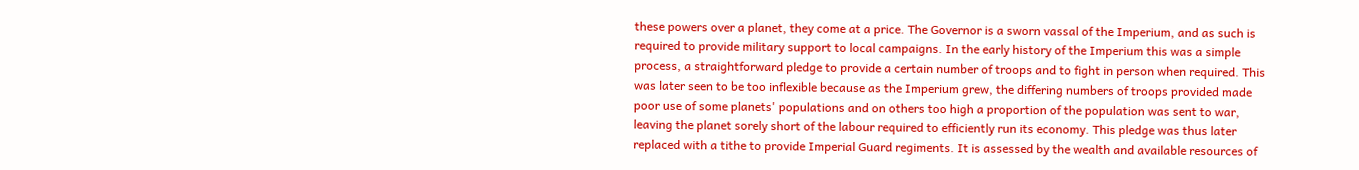these powers over a planet, they come at a price. The Governor is a sworn vassal of the Imperium, and as such is required to provide military support to local campaigns. In the early history of the Imperium this was a simple process, a straightforward pledge to provide a certain number of troops and to fight in person when required. This was later seen to be too inflexible because as the Imperium grew, the differing numbers of troops provided made poor use of some planets' populations and on others too high a proportion of the population was sent to war, leaving the planet sorely short of the labour required to efficiently run its economy. This pledge was thus later replaced with a tithe to provide Imperial Guard regiments. It is assessed by the wealth and available resources of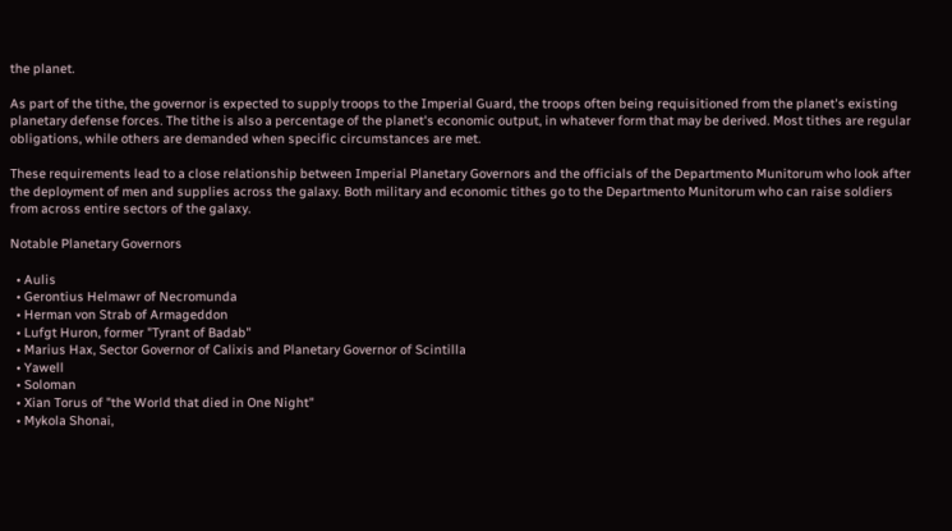the planet.

As part of the tithe, the governor is expected to supply troops to the Imperial Guard, the troops often being requisitioned from the planet's existing planetary defense forces. The tithe is also a percentage of the planet's economic output, in whatever form that may be derived. Most tithes are regular obligations, while others are demanded when specific circumstances are met.

These requirements lead to a close relationship between Imperial Planetary Governors and the officials of the Departmento Munitorum who look after the deployment of men and supplies across the galaxy. Both military and economic tithes go to the Departmento Munitorum who can raise soldiers from across entire sectors of the galaxy.

Notable Planetary Governors

  • Aulis
  • Gerontius Helmawr of Necromunda
  • Herman von Strab of Armageddon
  • Lufgt Huron, former "Tyrant of Badab"
  • Marius Hax, Sector Governor of Calixis and Planetary Governor of Scintilla
  • Yawell
  • Soloman
  • Xian Torus of "the World that died in One Night"
  • Mykola Shonai,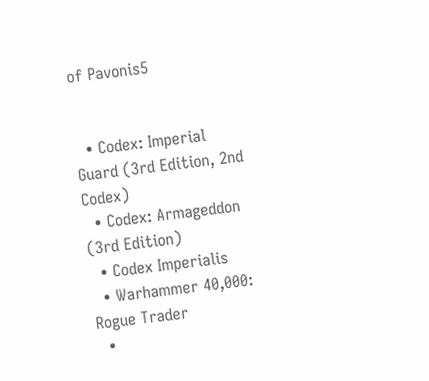of Pavonis5


  • Codex: Imperial Guard (3rd Edition, 2nd Codex)
  • Codex: Armageddon (3rd Edition)
  • Codex Imperialis
  • Warhammer 40,000: Rogue Trader
  •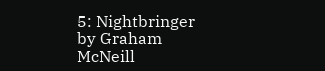5: Nightbringer by Graham McNeill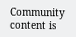Community content is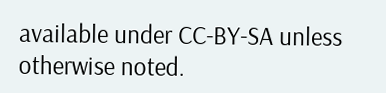available under CC-BY-SA unless otherwise noted.